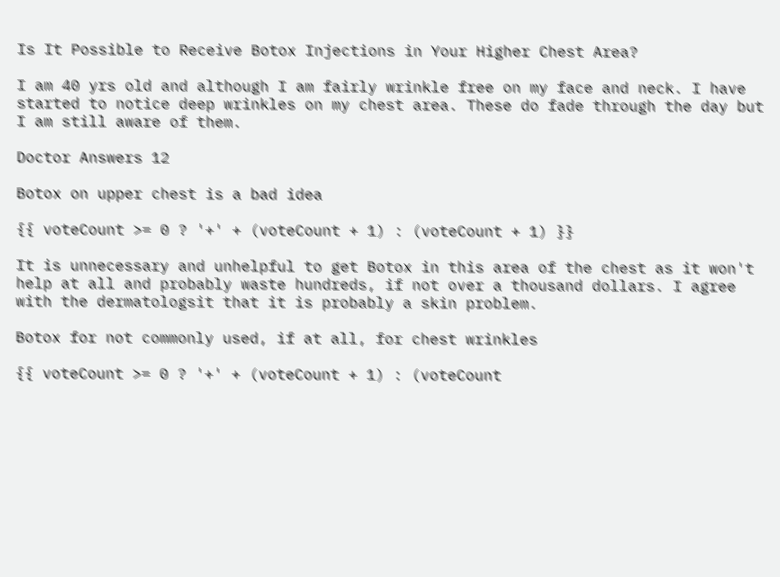Is It Possible to Receive Botox Injections in Your Higher Chest Area?

I am 40 yrs old and although I am fairly wrinkle free on my face and neck. I have started to notice deep wrinkles on my chest area. These do fade through the day but I am still aware of them.

Doctor Answers 12

Botox on upper chest is a bad idea

{{ voteCount >= 0 ? '+' + (voteCount + 1) : (voteCount + 1) }}

It is unnecessary and unhelpful to get Botox in this area of the chest as it won't help at all and probably waste hundreds, if not over a thousand dollars. I agree with the dermatologsit that it is probably a skin problem.

Botox for not commonly used, if at all, for chest wrinkles

{{ voteCount >= 0 ? '+' + (voteCount + 1) : (voteCount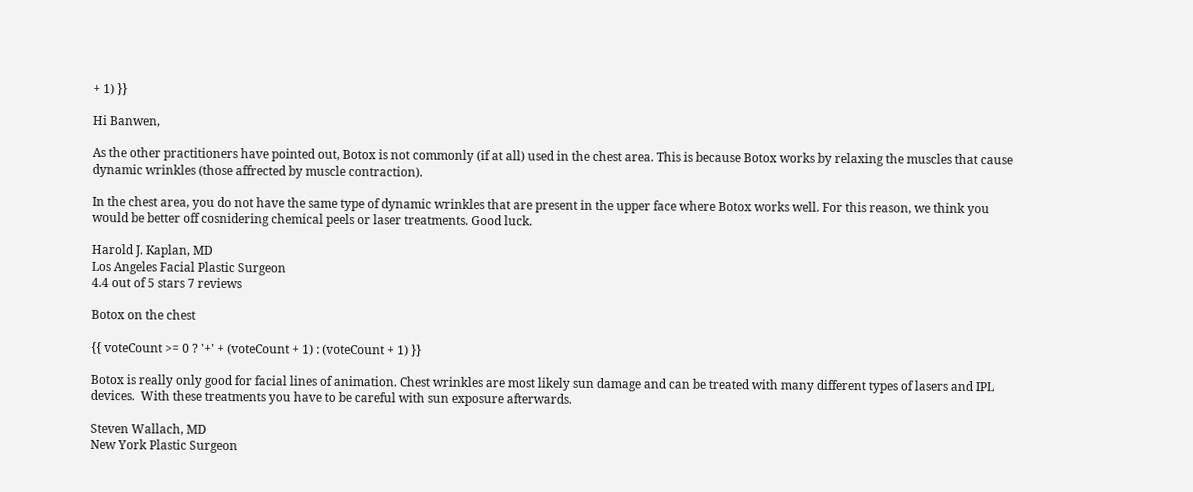+ 1) }}

Hi Banwen,

As the other practitioners have pointed out, Botox is not commonly (if at all) used in the chest area. This is because Botox works by relaxing the muscles that cause dynamic wrinkles (those affrected by muscle contraction).

In the chest area, you do not have the same type of dynamic wrinkles that are present in the upper face where Botox works well. For this reason, we think you would be better off cosnidering chemical peels or laser treatments. Good luck.

Harold J. Kaplan, MD
Los Angeles Facial Plastic Surgeon
4.4 out of 5 stars 7 reviews

Botox on the chest

{{ voteCount >= 0 ? '+' + (voteCount + 1) : (voteCount + 1) }}

Botox is really only good for facial lines of animation. Chest wrinkles are most likely sun damage and can be treated with many different types of lasers and IPL devices.  With these treatments you have to be careful with sun exposure afterwards.

Steven Wallach, MD
New York Plastic Surgeon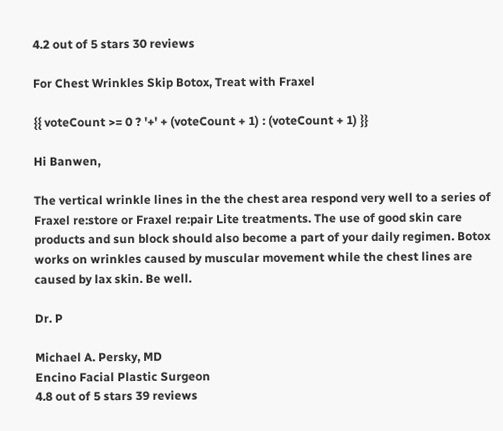4.2 out of 5 stars 30 reviews

For Chest Wrinkles Skip Botox, Treat with Fraxel

{{ voteCount >= 0 ? '+' + (voteCount + 1) : (voteCount + 1) }}

Hi Banwen,

The vertical wrinkle lines in the the chest area respond very well to a series of Fraxel re:store or Fraxel re:pair Lite treatments. The use of good skin care products and sun block should also become a part of your daily regimen. Botox works on wrinkles caused by muscular movement while the chest lines are caused by lax skin. Be well.

Dr. P

Michael A. Persky, MD
Encino Facial Plastic Surgeon
4.8 out of 5 stars 39 reviews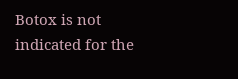Botox is not indicated for the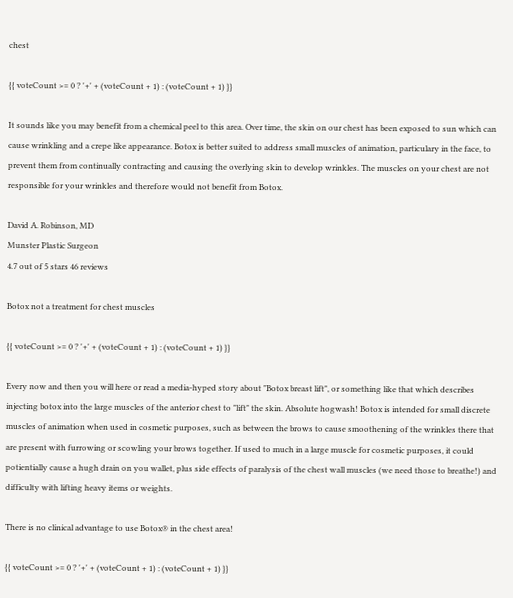chest

{{ voteCount >= 0 ? '+' + (voteCount + 1) : (voteCount + 1) }}

It sounds like you may benefit from a chemical peel to this area. Over time, the skin on our chest has been exposed to sun which can cause wrinkling and a crepe like appearance. Botox is better suited to address small muscles of animation, particulary in the face, to prevent them from continually contracting and causing the overlying skin to develop wrinkles. The muscles on your chest are not responsible for your wrinkles and therefore would not benefit from Botox.

David A. Robinson, MD
Munster Plastic Surgeon
4.7 out of 5 stars 46 reviews

Botox not a treatment for chest muscles

{{ voteCount >= 0 ? '+' + (voteCount + 1) : (voteCount + 1) }}

Every now and then you will here or read a media-hyped story about "Botox breast lift", or something like that which describes injecting botox into the large muscles of the anterior chest to "lift" the skin. Absolute hogwash! Botox is intended for small discrete muscles of animation when used in cosmetic purposes, such as between the brows to cause smoothening of the wrinkles there that are present with furrowing or scowling your brows together. If used to much in a large muscle for cosmetic purposes, it could potientially cause a hugh drain on you wallet, plus side effects of paralysis of the chest wall muscles (we need those to breathe!) and difficulty with lifting heavy items or weights.

There is no clinical advantage to use Botox® in the chest area!

{{ voteCount >= 0 ? '+' + (voteCount + 1) : (voteCount + 1) }}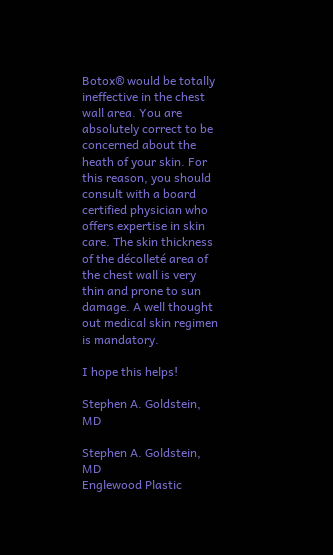Botox® would be totally ineffective in the chest wall area. You are absolutely correct to be concerned about the heath of your skin. For this reason, you should consult with a board certified physician who offers expertise in skin care. The skin thickness of the décolleté area of the chest wall is very thin and prone to sun damage. A well thought out medical skin regimen is mandatory.

I hope this helps!

Stephen A. Goldstein, MD

Stephen A. Goldstein, MD
Englewood Plastic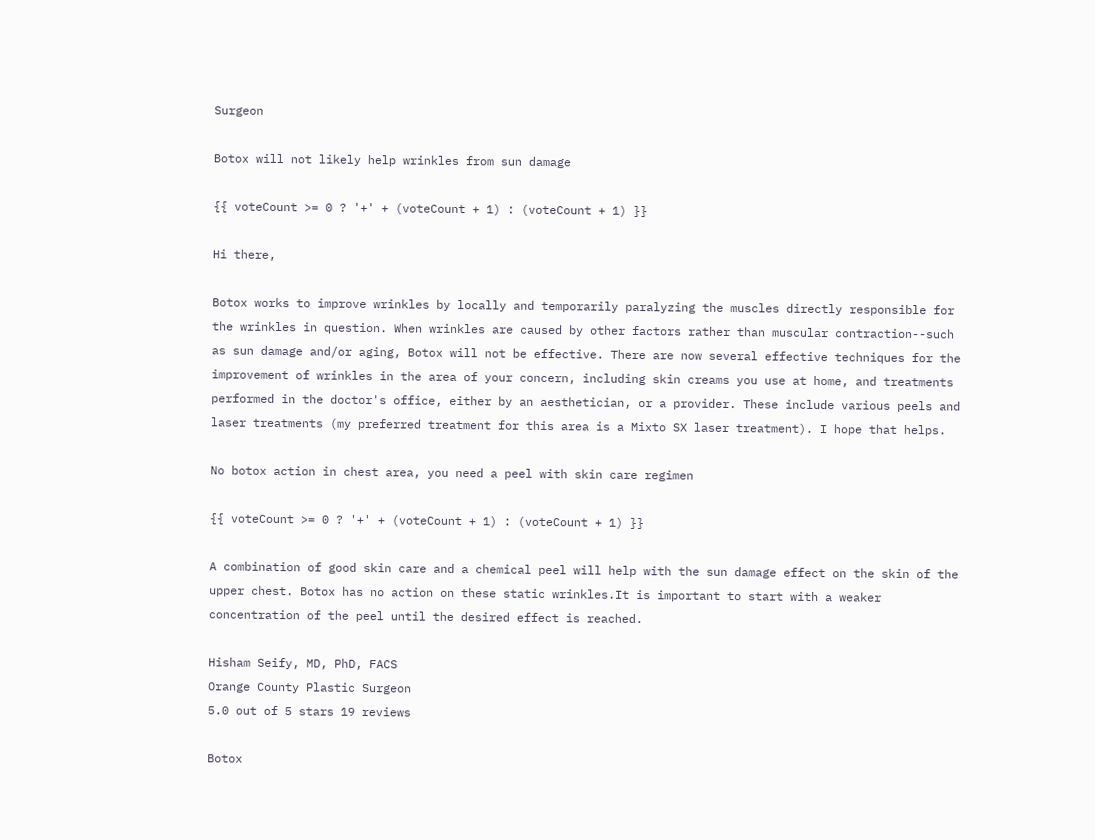Surgeon

Botox will not likely help wrinkles from sun damage

{{ voteCount >= 0 ? '+' + (voteCount + 1) : (voteCount + 1) }}

Hi there,

Botox works to improve wrinkles by locally and temporarily paralyzing the muscles directly responsible for the wrinkles in question. When wrinkles are caused by other factors rather than muscular contraction--such as sun damage and/or aging, Botox will not be effective. There are now several effective techniques for the improvement of wrinkles in the area of your concern, including skin creams you use at home, and treatments performed in the doctor's office, either by an aesthetician, or a provider. These include various peels and laser treatments (my preferred treatment for this area is a Mixto SX laser treatment). I hope that helps.

No botox action in chest area, you need a peel with skin care regimen

{{ voteCount >= 0 ? '+' + (voteCount + 1) : (voteCount + 1) }}

A combination of good skin care and a chemical peel will help with the sun damage effect on the skin of the upper chest. Botox has no action on these static wrinkles.It is important to start with a weaker concentration of the peel until the desired effect is reached.

Hisham Seify, MD, PhD, FACS
Orange County Plastic Surgeon
5.0 out of 5 stars 19 reviews

Botox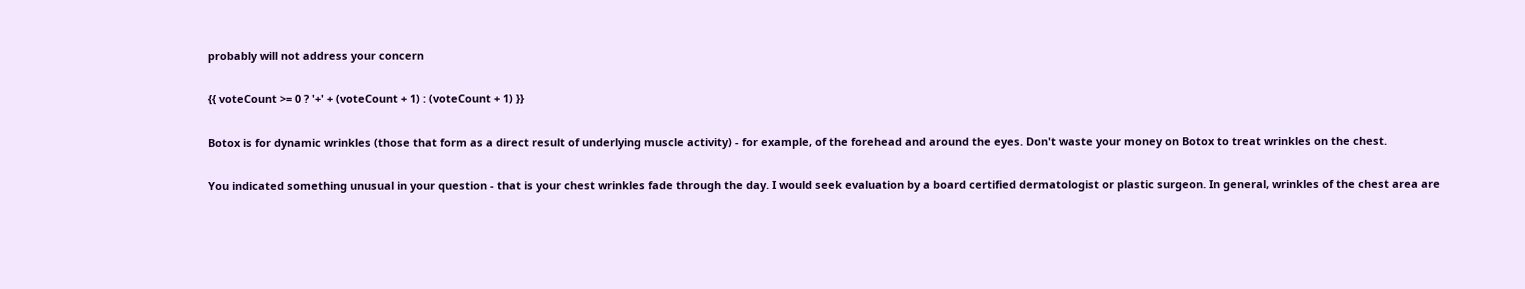probably will not address your concern

{{ voteCount >= 0 ? '+' + (voteCount + 1) : (voteCount + 1) }}

Botox is for dynamic wrinkles (those that form as a direct result of underlying muscle activity) - for example, of the forehead and around the eyes. Don't waste your money on Botox to treat wrinkles on the chest.

You indicated something unusual in your question - that is your chest wrinkles fade through the day. I would seek evaluation by a board certified dermatologist or plastic surgeon. In general, wrinkles of the chest area are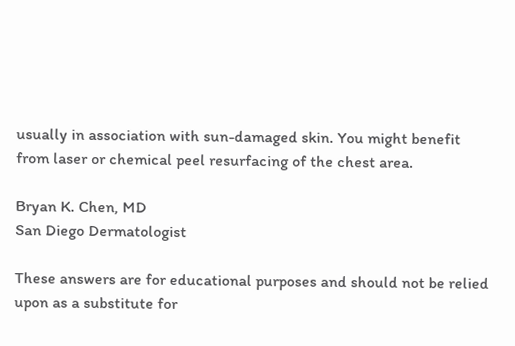usually in association with sun-damaged skin. You might benefit from laser or chemical peel resurfacing of the chest area.

Bryan K. Chen, MD
San Diego Dermatologist

These answers are for educational purposes and should not be relied upon as a substitute for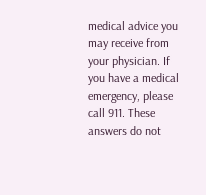medical advice you may receive from your physician. If you have a medical emergency, please call 911. These answers do not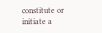constitute or initiate a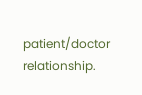patient/doctor relationship.